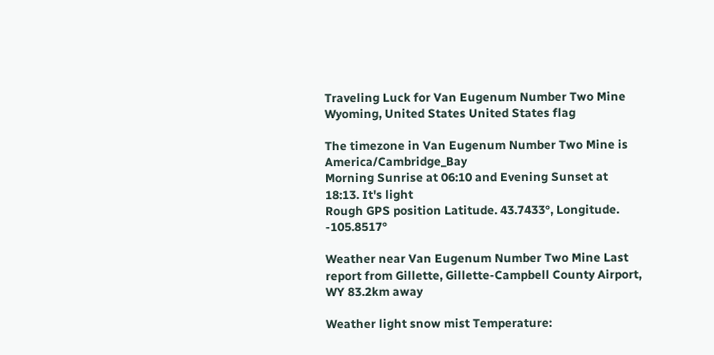Traveling Luck for Van Eugenum Number Two Mine Wyoming, United States United States flag

The timezone in Van Eugenum Number Two Mine is America/Cambridge_Bay
Morning Sunrise at 06:10 and Evening Sunset at 18:13. It's light
Rough GPS position Latitude. 43.7433°, Longitude. -105.8517°

Weather near Van Eugenum Number Two Mine Last report from Gillette, Gillette-Campbell County Airport, WY 83.2km away

Weather light snow mist Temperature: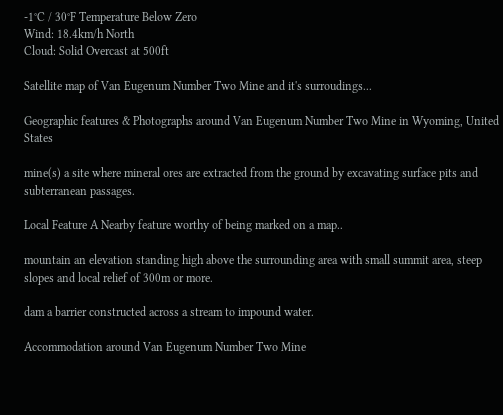-1°C / 30°F Temperature Below Zero
Wind: 18.4km/h North
Cloud: Solid Overcast at 500ft

Satellite map of Van Eugenum Number Two Mine and it's surroudings...

Geographic features & Photographs around Van Eugenum Number Two Mine in Wyoming, United States

mine(s) a site where mineral ores are extracted from the ground by excavating surface pits and subterranean passages.

Local Feature A Nearby feature worthy of being marked on a map..

mountain an elevation standing high above the surrounding area with small summit area, steep slopes and local relief of 300m or more.

dam a barrier constructed across a stream to impound water.

Accommodation around Van Eugenum Number Two Mine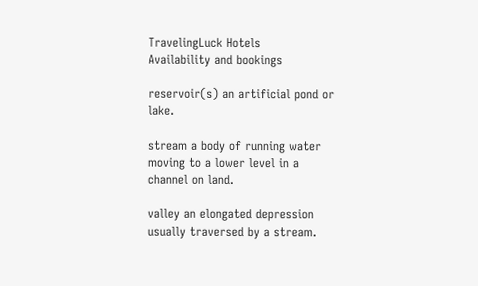TravelingLuck Hotels
Availability and bookings

reservoir(s) an artificial pond or lake.

stream a body of running water moving to a lower level in a channel on land.

valley an elongated depression usually traversed by a stream.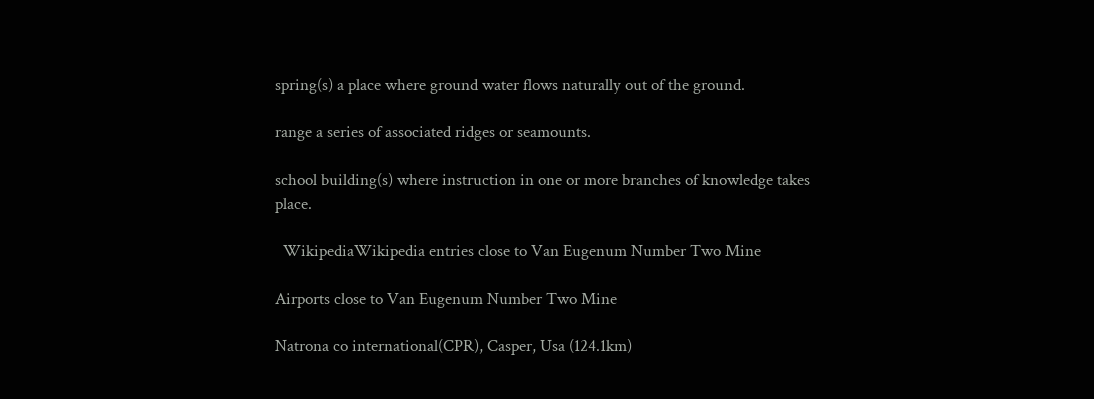spring(s) a place where ground water flows naturally out of the ground.

range a series of associated ridges or seamounts.

school building(s) where instruction in one or more branches of knowledge takes place.

  WikipediaWikipedia entries close to Van Eugenum Number Two Mine

Airports close to Van Eugenum Number Two Mine

Natrona co international(CPR), Casper, Usa (124.1km)